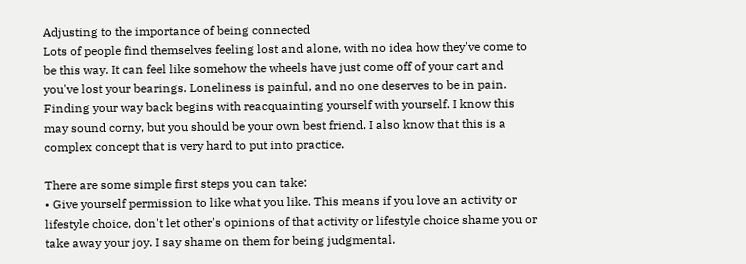Adjusting to the importance of being connected
Lots of people find themselves feeling lost and alone, with no idea how they've come to be this way. It can feel like somehow the wheels have just come off of your cart and you've lost your bearings. Loneliness is painful, and no one deserves to be in pain. Finding your way back begins with reacquainting yourself with yourself. I know this may sound corny, but you should be your own best friend. I also know that this is a complex concept that is very hard to put into practice.

There are some simple first steps you can take:
• Give yourself permission to like what you like. This means if you love an activity or lifestyle choice, don't let other's opinions of that activity or lifestyle choice shame you or take away your joy. I say shame on them for being judgmental.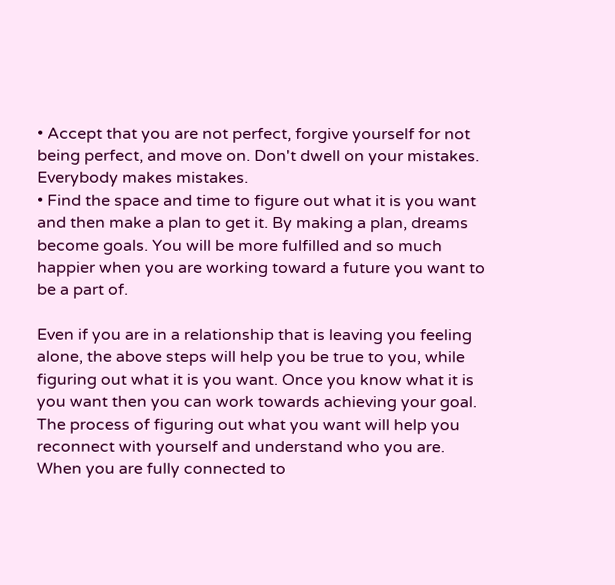• Accept that you are not perfect, forgive yourself for not being perfect, and move on. Don't dwell on your mistakes. Everybody makes mistakes.
• Find the space and time to figure out what it is you want and then make a plan to get it. By making a plan, dreams become goals. You will be more fulfilled and so much happier when you are working toward a future you want to be a part of.

Even if you are in a relationship that is leaving you feeling alone, the above steps will help you be true to you, while figuring out what it is you want. Once you know what it is you want then you can work towards achieving your goal. The process of figuring out what you want will help you reconnect with yourself and understand who you are. When you are fully connected to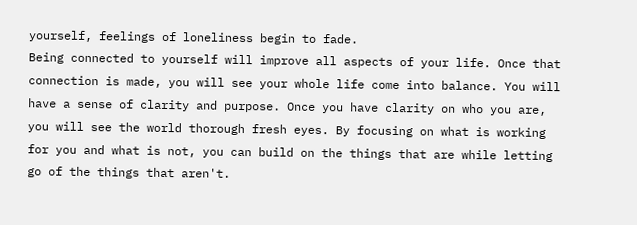yourself, feelings of loneliness begin to fade.
Being connected to yourself will improve all aspects of your life. Once that connection is made, you will see your whole life come into balance. You will have a sense of clarity and purpose. Once you have clarity on who you are, you will see the world thorough fresh eyes. By focusing on what is working for you and what is not, you can build on the things that are while letting go of the things that aren't.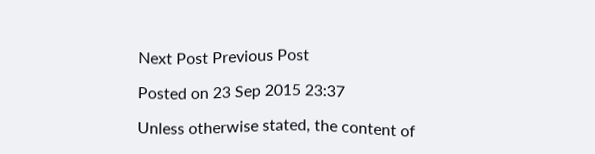Next Post Previous Post

Posted on 23 Sep 2015 23:37

Unless otherwise stated, the content of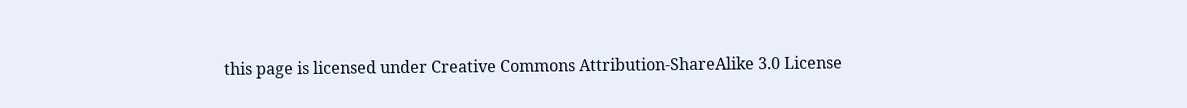this page is licensed under Creative Commons Attribution-ShareAlike 3.0 License